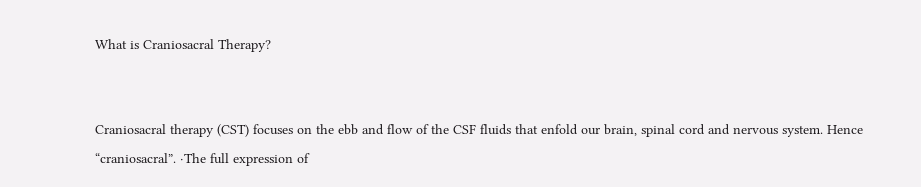What is Craniosacral Therapy?


Craniosacral therapy (CST) focuses on the ebb and flow of the CSF fluids that enfold our brain, spinal cord and nervous system. Hence “craniosacral”. ·The full expression of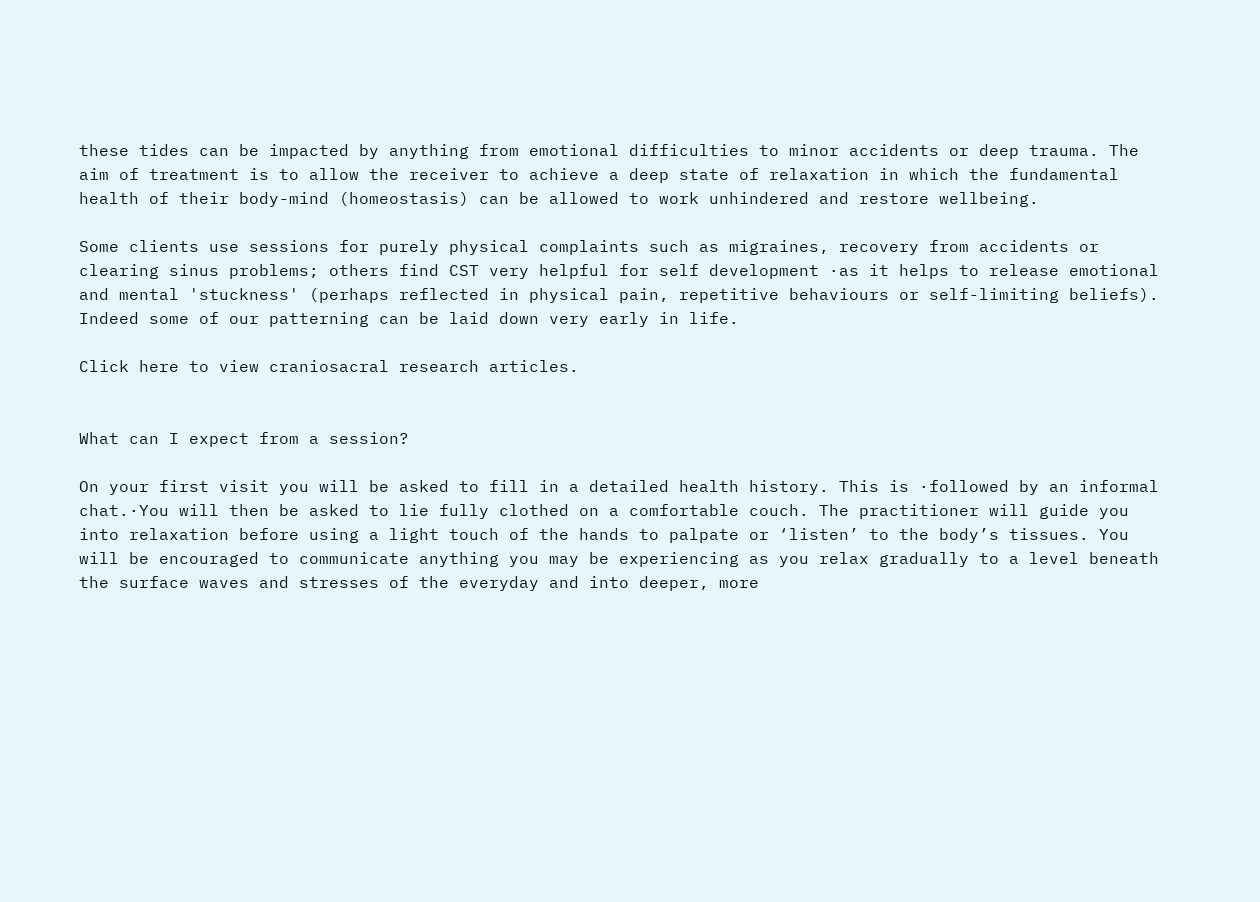these tides can be impacted by anything from emotional difficulties to minor accidents or deep trauma. The aim of treatment is to allow the receiver to achieve a deep state of relaxation in which the fundamental health of their body-mind (homeostasis) can be allowed to work unhindered and restore wellbeing.

Some clients use sessions for purely physical complaints such as migraines, recovery from accidents or clearing sinus problems; others find CST very helpful for self development ·as it helps to release emotional and mental 'stuckness' (perhaps reflected in physical pain, repetitive behaviours or self-limiting beliefs). Indeed some of our patterning can be laid down very early in life.

Click here to view craniosacral research articles.


What can I expect from a session?

On your first visit you will be asked to fill in a detailed health history. This is ·followed by an informal chat.·You will then be asked to lie fully clothed on a comfortable couch. The practitioner will guide you into relaxation before using a light touch of the hands to palpate or ‘listen’ to the body’s tissues. You will be encouraged to communicate anything you may be experiencing as you relax gradually to a level beneath the surface waves and stresses of the everyday and into deeper, more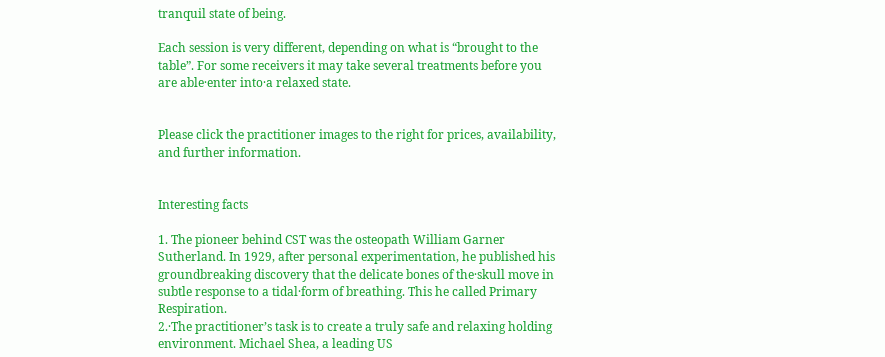tranquil state of being.

Each session is very different, depending on what is “brought to the table”. For some receivers it may take several treatments before you are able·enter into·a relaxed state.


Please click the practitioner images to the right for prices, availability, and further information.


Interesting facts

1. The pioneer behind CST was the osteopath William Garner Sutherland. In 1929, after personal experimentation, he published his groundbreaking discovery that the delicate bones of the·skull move in subtle response to a tidal·form of breathing. This he called Primary Respiration.
2.·The practitioner’s task is to create a truly safe and relaxing holding environment. Michael Shea, a leading US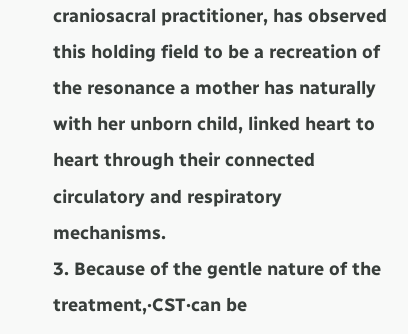craniosacral practitioner, has observed this holding field to be a recreation of the resonance a mother has naturally with her unborn child, linked heart to heart through their connected circulatory and respiratory mechanisms.
3. Because of the gentle nature of the treatment,·CST·can be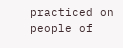practiced on people of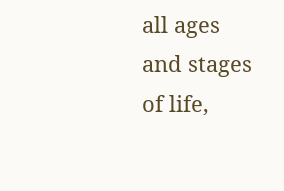all ages and stages of life,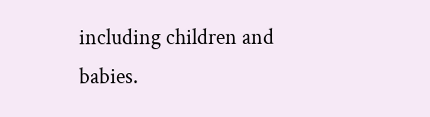including children and babies.